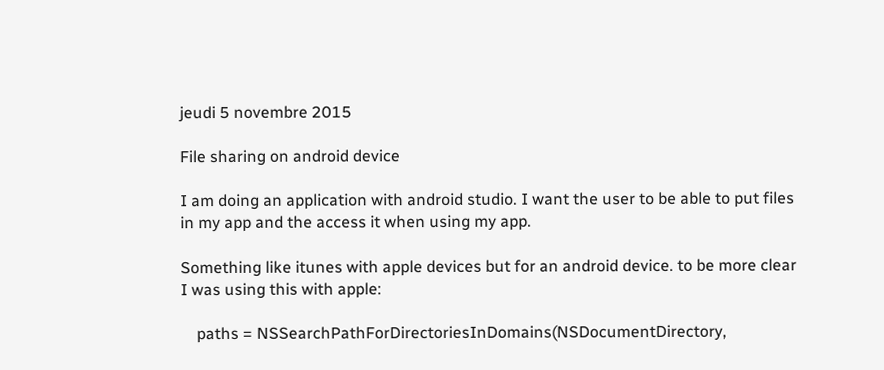jeudi 5 novembre 2015

File sharing on android device

I am doing an application with android studio. I want the user to be able to put files in my app and the access it when using my app.

Something like itunes with apple devices but for an android device. to be more clear I was using this with apple:

    paths = NSSearchPathForDirectoriesInDomains(NSDocumentDirectory,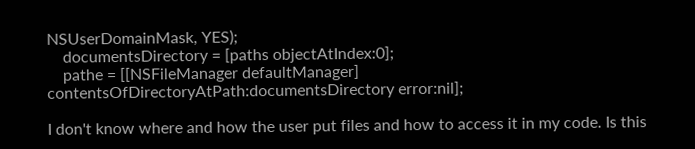NSUserDomainMask, YES);
    documentsDirectory = [paths objectAtIndex:0];
    pathe = [[NSFileManager defaultManager] contentsOfDirectoryAtPath:documentsDirectory error:nil];

I don't know where and how the user put files and how to access it in my code. Is this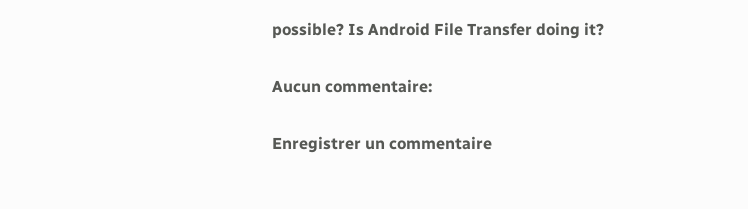possible? Is Android File Transfer doing it?

Aucun commentaire:

Enregistrer un commentaire